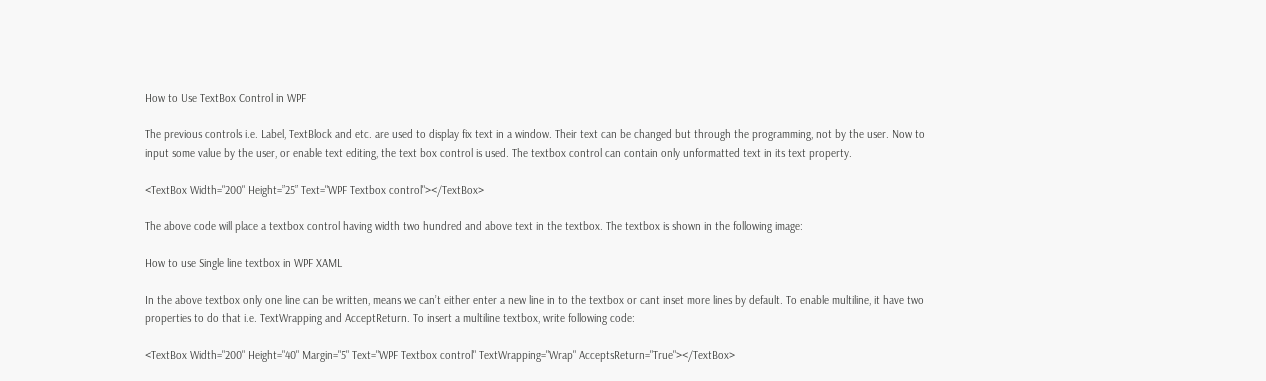How to Use TextBox Control in WPF

The previous controls i.e. Label, TextBlock and etc. are used to display fix text in a window. Their text can be changed but through the programming, not by the user. Now to input some value by the user, or enable text editing, the text box control is used. The textbox control can contain only unformatted text in its text property.

<TextBox Width="200" Height=”25” Text="WPF Textbox control"></TextBox>

The above code will place a textbox control having width two hundred and above text in the textbox. The textbox is shown in the following image:

How to use Single line textbox in WPF XAML

In the above textbox only one line can be written, means we can’t either enter a new line in to the textbox or cant inset more lines by default. To enable multiline, it have two properties to do that i.e. TextWrapping and AcceptReturn. To insert a multiline textbox, write following code:

<TextBox Width="200" Height="40" Margin="5" Text="WPF Textbox control" TextWrapping="Wrap" AcceptsReturn="True"></TextBox>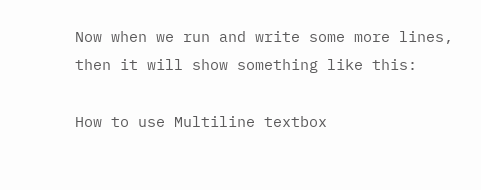Now when we run and write some more lines, then it will show something like this:

How to use Multiline textbox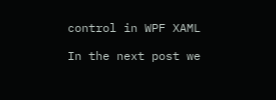control in WPF XAML

In the next post we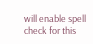will enable spell check for this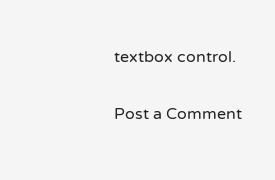textbox control.


Post a Comment